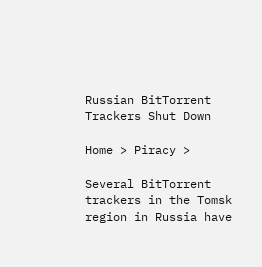Russian BitTorrent Trackers Shut Down

Home > Piracy >

Several BitTorrent trackers in the Tomsk region in Russia have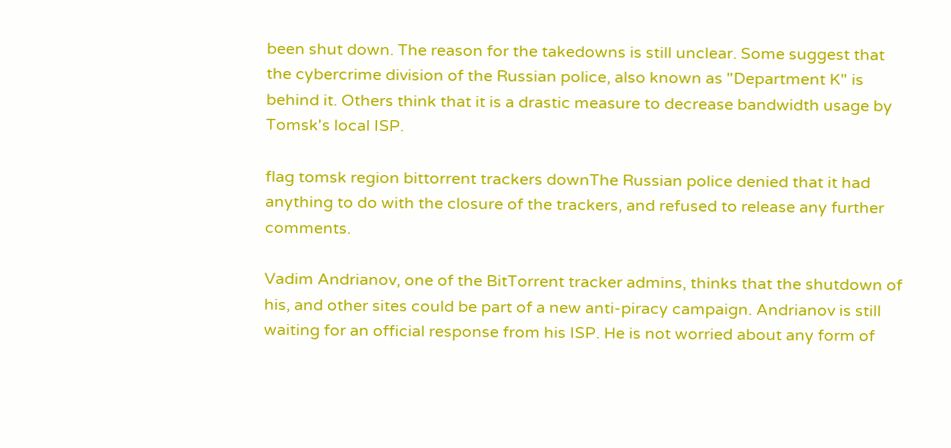been shut down. The reason for the takedowns is still unclear. Some suggest that the cybercrime division of the Russian police, also known as "Department K" is behind it. Others think that it is a drastic measure to decrease bandwidth usage by Tomsk's local ISP.

flag tomsk region bittorrent trackers downThe Russian police denied that it had anything to do with the closure of the trackers, and refused to release any further comments.

Vadim Andrianov, one of the BitTorrent tracker admins, thinks that the shutdown of his, and other sites could be part of a new anti-piracy campaign. Andrianov is still waiting for an official response from his ISP. He is not worried about any form of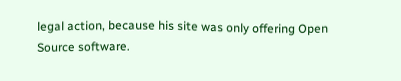legal action, because his site was only offering Open Source software.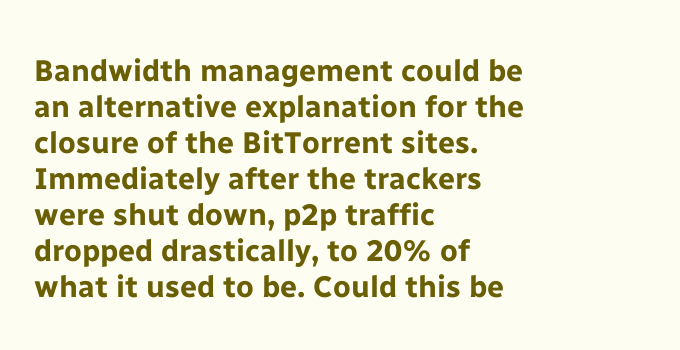Bandwidth management could be an alternative explanation for the closure of the BitTorrent sites. Immediately after the trackers were shut down, p2p traffic dropped drastically, to 20% of what it used to be. Could this be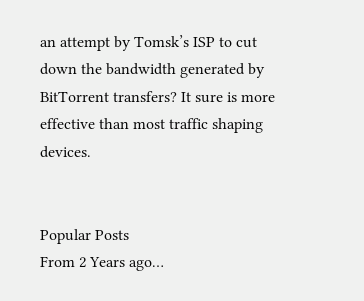an attempt by Tomsk’s ISP to cut down the bandwidth generated by BitTorrent transfers? It sure is more effective than most traffic shaping devices.


Popular Posts
From 2 Years ago…